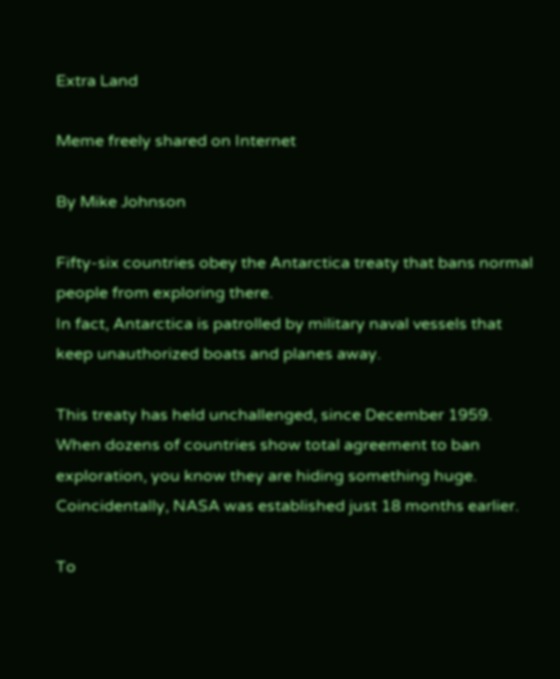Extra Land

Meme freely shared on Internet

By Mike Johnson

Fifty-six countries obey the Antarctica treaty that bans normal people from exploring there.
In fact, Antarctica is patrolled by military naval vessels that keep unauthorized boats and planes away.

This treaty has held unchallenged, since December 1959.
When dozens of countries show total agreement to ban exploration, you know they are hiding something huge.
Coincidentally, NASA was established just 18 months earlier.

To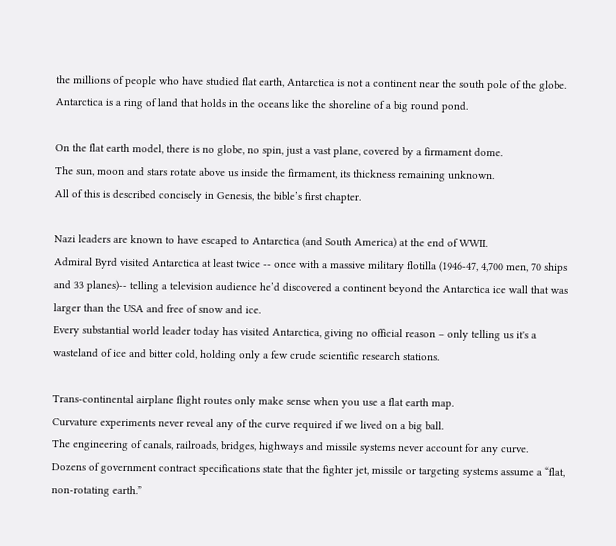the millions of people who have studied flat earth, Antarctica is not a continent near the south pole of the globe.
Antarctica is a ring of land that holds in the oceans like the shoreline of a big round pond.

On the flat earth model, there is no globe, no spin, just a vast plane, covered by a firmament dome.
The sun, moon and stars rotate above us inside the firmament, its thickness remaining unknown.
All of this is described concisely in Genesis, the bible’s first chapter.

Nazi leaders are known to have escaped to Antarctica (and South America) at the end of WWII.
Admiral Byrd visited Antarctica at least twice -- once with a massive military flotilla (1946-47, 4,700 men, 70 ships and 33 planes)-- telling a television audience he’d discovered a continent beyond the Antarctica ice wall that was larger than the USA and free of snow and ice.
Every substantial world leader today has visited Antarctica, giving no official reason – only telling us it's a wasteland of ice and bitter cold, holding only a few crude scientific research stations.

Trans-continental airplane flight routes only make sense when you use a flat earth map.
Curvature experiments never reveal any of the curve required if we lived on a big ball.
The engineering of canals, railroads, bridges, highways and missile systems never account for any curve.
Dozens of government contract specifications state that the fighter jet, missile or targeting systems assume a “flat, non-rotating earth.”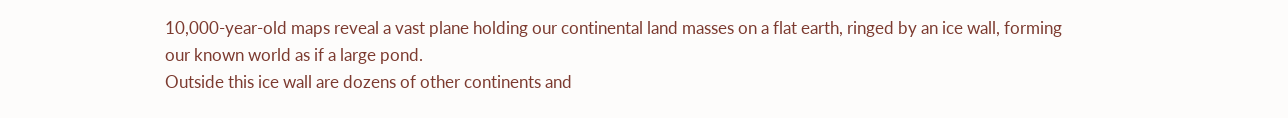10,000-year-old maps reveal a vast plane holding our continental land masses on a flat earth, ringed by an ice wall, forming our known world as if a large pond.
Outside this ice wall are dozens of other continents and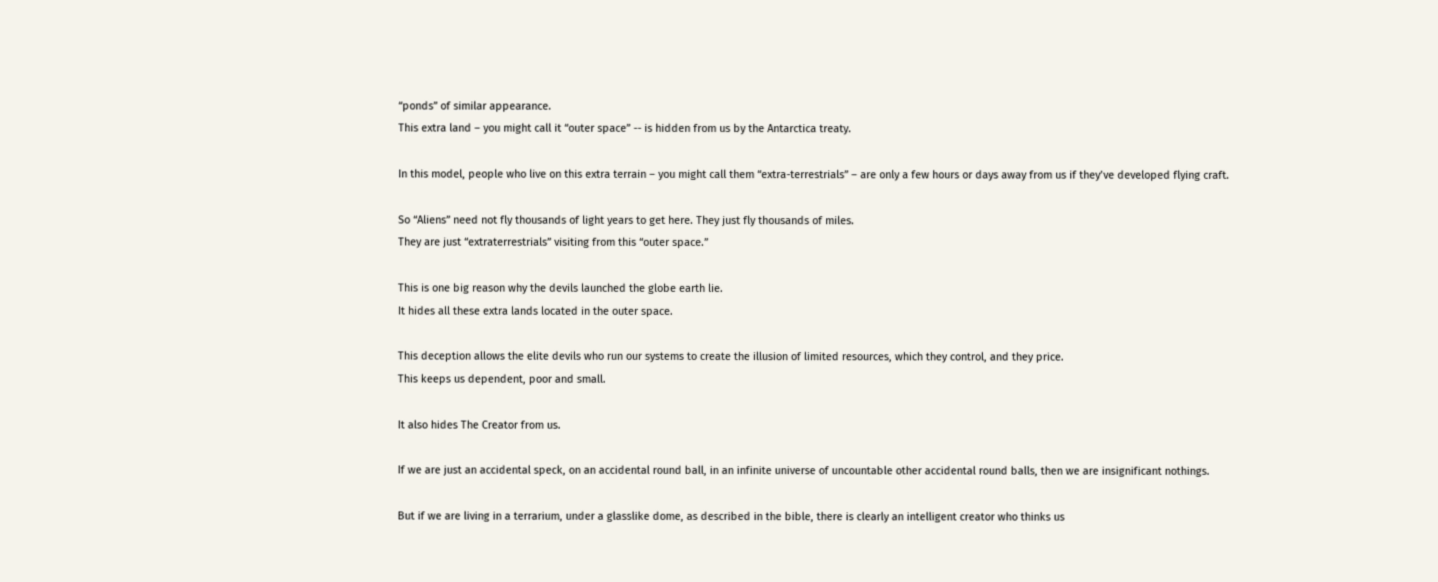“ponds” of similar appearance.
This extra land – you might call it “outer space” -- is hidden from us by the Antarctica treaty.

In this model, people who live on this extra terrain – you might call them “extra-terrestrials” – are only a few hours or days away from us if they’ve developed flying craft.

So “Aliens” need not fly thousands of light years to get here. They just fly thousands of miles.
They are just “extraterrestrials” visiting from this “outer space.”

This is one big reason why the devils launched the globe earth lie.
It hides all these extra lands located in the outer space.

This deception allows the elite devils who run our systems to create the illusion of limited resources, which they control, and they price.
This keeps us dependent, poor and small.

It also hides The Creator from us.

If we are just an accidental speck, on an accidental round ball, in an infinite universe of uncountable other accidental round balls, then we are insignificant nothings.

But if we are living in a terrarium, under a glasslike dome, as described in the bible, there is clearly an intelligent creator who thinks us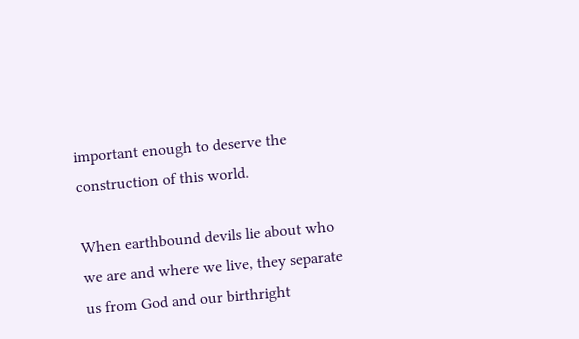important enough to deserve the construction of this world.

When earthbound devils lie about who we are and where we live, they separate us from God and our birthright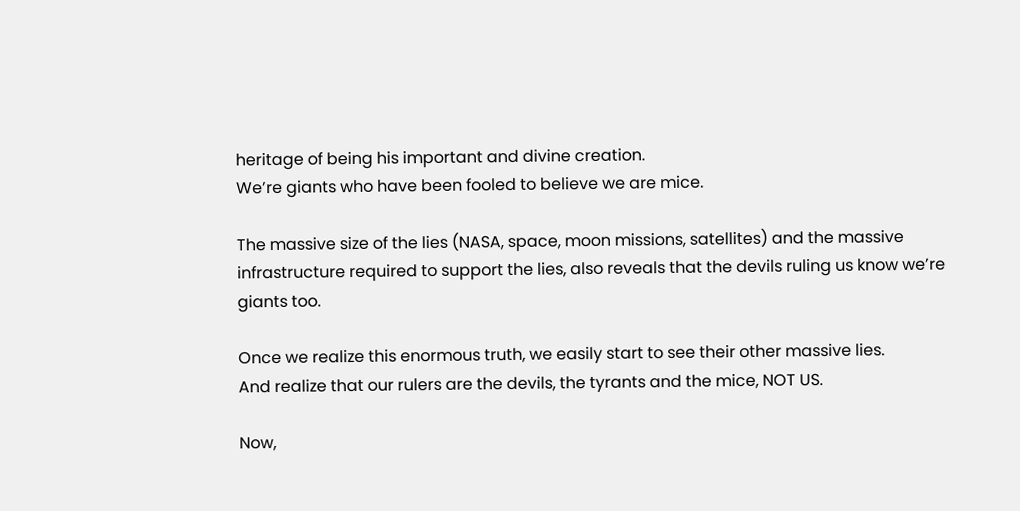heritage of being his important and divine creation.
We’re giants who have been fooled to believe we are mice.

The massive size of the lies (NASA, space, moon missions, satellites) and the massive infrastructure required to support the lies, also reveals that the devils ruling us know we’re giants too.

Once we realize this enormous truth, we easily start to see their other massive lies.
And realize that our rulers are the devils, the tyrants and the mice, NOT US.

Now,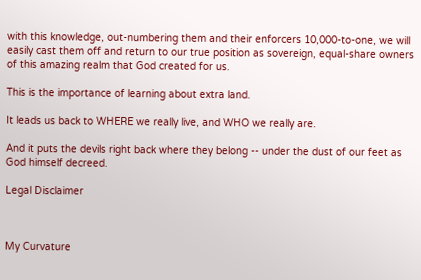with this knowledge, out-numbering them and their enforcers 10,000-to-one, we will easily cast them off and return to our true position as sovereign, equal-share owners of this amazing realm that God created for us.

This is the importance of learning about extra land.

It leads us back to WHERE we really live, and WHO we really are.

And it puts the devils right back where they belong -- under the dust of our feet as God himself decreed.

Legal Disclaimer



My Curvature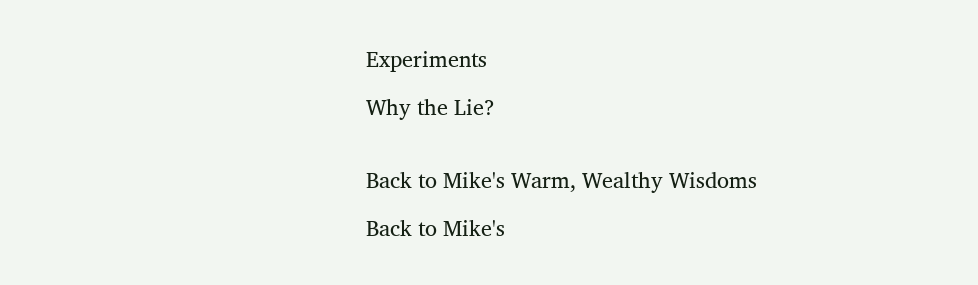Experiments

Why the Lie?


Back to Mike's Warm, Wealthy Wisdoms

Back to Mike's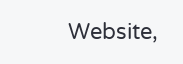Website,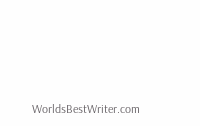WorldsBestWriter.com